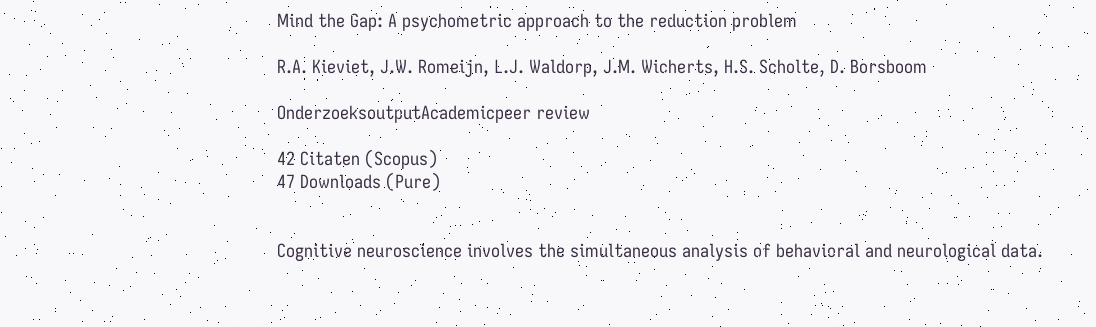Mind the Gap: A psychometric approach to the reduction problem

R.A. Kieviet, J.W. Romeijn, L.J. Waldorp, J.M. Wicherts, H.S. Scholte, D. Borsboom

OnderzoeksoutputAcademicpeer review

42 Citaten (Scopus)
47 Downloads (Pure)


Cognitive neuroscience involves the simultaneous analysis of behavioral and neurological data.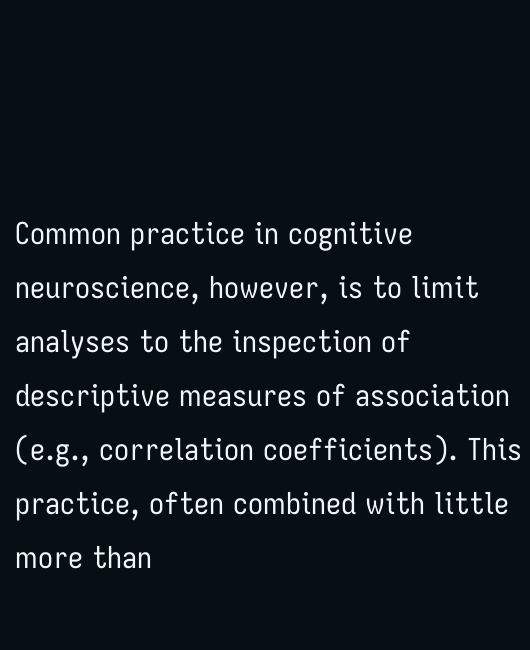Common practice in cognitive neuroscience, however, is to limit analyses to the inspection of descriptive measures of association (e.g., correlation coefficients). This practice, often combined with little more than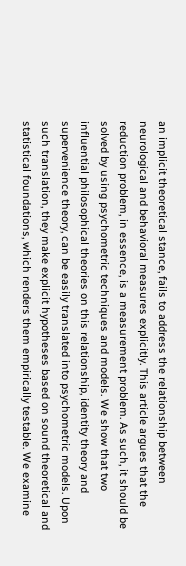an implicit theoretical stance, fails to address the relationship between neurological and behavioral measures explicitly. This article argues that the reduction problem, in essence, is a measurement problem. As such, it should be solved by using psychometric techniques and models. We show that two influential philosophical theories on this relationship, identity theory and supervenience theory, can be easily translated into psychometric models. Upon such translation, they make explicit hypotheses based on sound theoretical and statistical foundations, which renders them empirically testable. We examine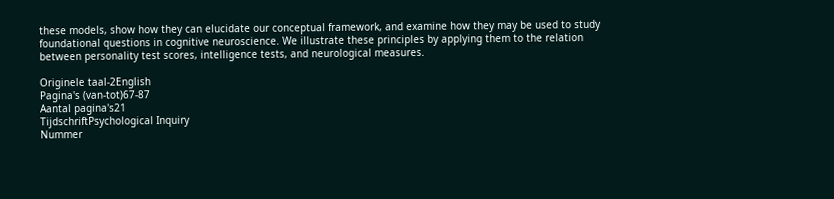these models, show how they can elucidate our conceptual framework, and examine how they may be used to study foundational questions in cognitive neuroscience. We illustrate these principles by applying them to the relation between personality test scores, intelligence tests, and neurological measures.

Originele taal-2English
Pagina's (van-tot)67-87
Aantal pagina's21
TijdschriftPsychological Inquiry
Nummer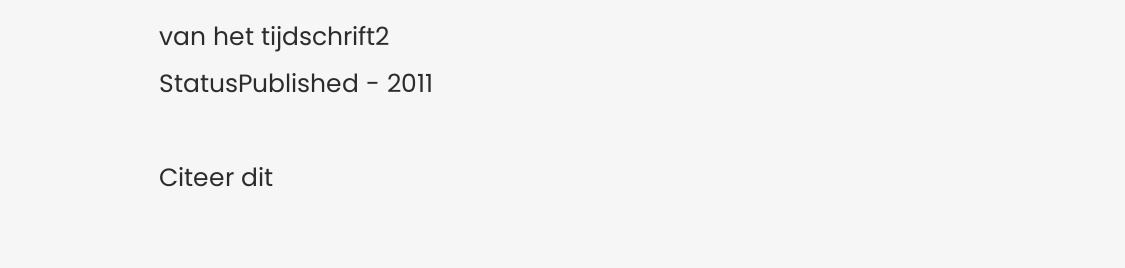van het tijdschrift2
StatusPublished - 2011

Citeer dit